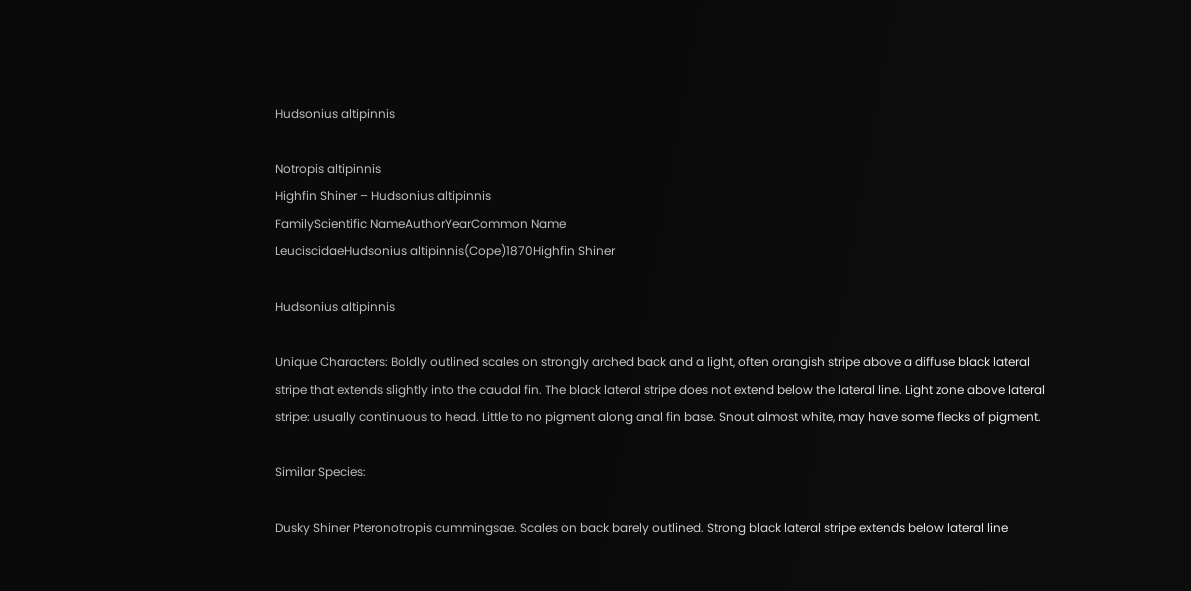Hudsonius altipinnis

Notropis altipinnis
Highfin Shiner – Hudsonius altipinnis
FamilyScientific NameAuthorYearCommon Name
LeuciscidaeHudsonius altipinnis(Cope)1870Highfin Shiner

Hudsonius altipinnis

Unique Characters: Boldly outlined scales on strongly arched back and a light, often orangish stripe above a diffuse black lateral stripe that extends slightly into the caudal fin. The black lateral stripe does not extend below the lateral line. Light zone above lateral stripe: usually continuous to head. Little to no pigment along anal fin base. Snout almost white, may have some flecks of pigment.

Similar Species:

Dusky Shiner Pteronotropis cummingsae. Scales on back barely outlined. Strong black lateral stripe extends below lateral line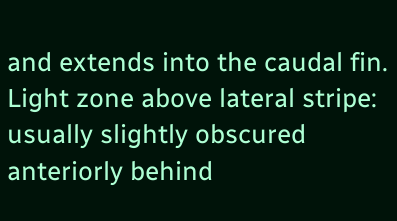and extends into the caudal fin. Light zone above lateral stripe: usually slightly obscured anteriorly behind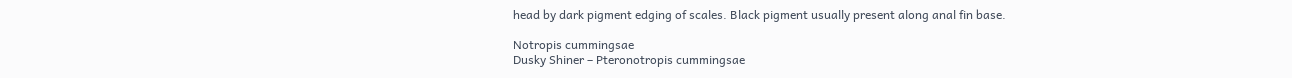head by dark pigment edging of scales. Black pigment usually present along anal fin base.

Notropis cummingsae
Dusky Shiner – Pteronotropis cummingsae